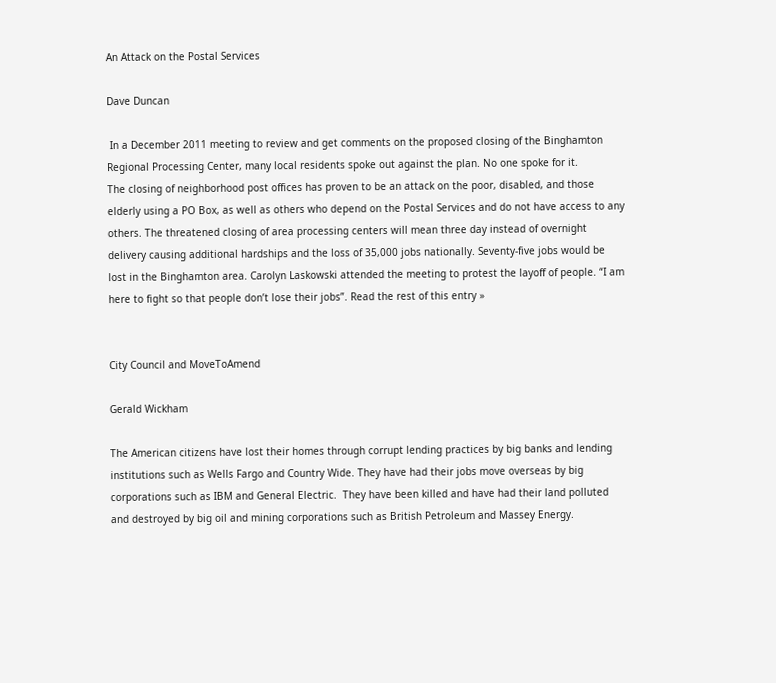An Attack on the Postal Services

Dave Duncan

 In a December 2011 meeting to review and get comments on the proposed closing of the Binghamton Regional Processing Center, many local residents spoke out against the plan. No one spoke for it.
The closing of neighborhood post offices has proven to be an attack on the poor, disabled, and those elderly using a PO Box, as well as others who depend on the Postal Services and do not have access to any others. The threatened closing of area processing centers will mean three day instead of overnight delivery causing additional hardships and the loss of 35,000 jobs nationally. Seventy-five jobs would be lost in the Binghamton area. Carolyn Laskowski attended the meeting to protest the layoff of people. “I am here to fight so that people don’t lose their jobs”. Read the rest of this entry »


City Council and MoveToAmend

Gerald Wickham

The American citizens have lost their homes through corrupt lending practices by big banks and lending institutions such as Wells Fargo and Country Wide. They have had their jobs move overseas by big corporations such as IBM and General Electric.  They have been killed and have had their land polluted and destroyed by big oil and mining corporations such as British Petroleum and Massey Energy.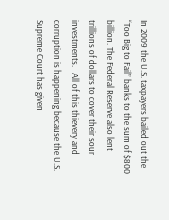In 2009 the U.S. taxpayers bailed out the “Too Big to Fail” banks to the sum of $800 billion. The Federal Reserve also lent trillions of dollars to cover their sour investments.   All of this thievery and corruption is happening because the U.S. Supreme Court has given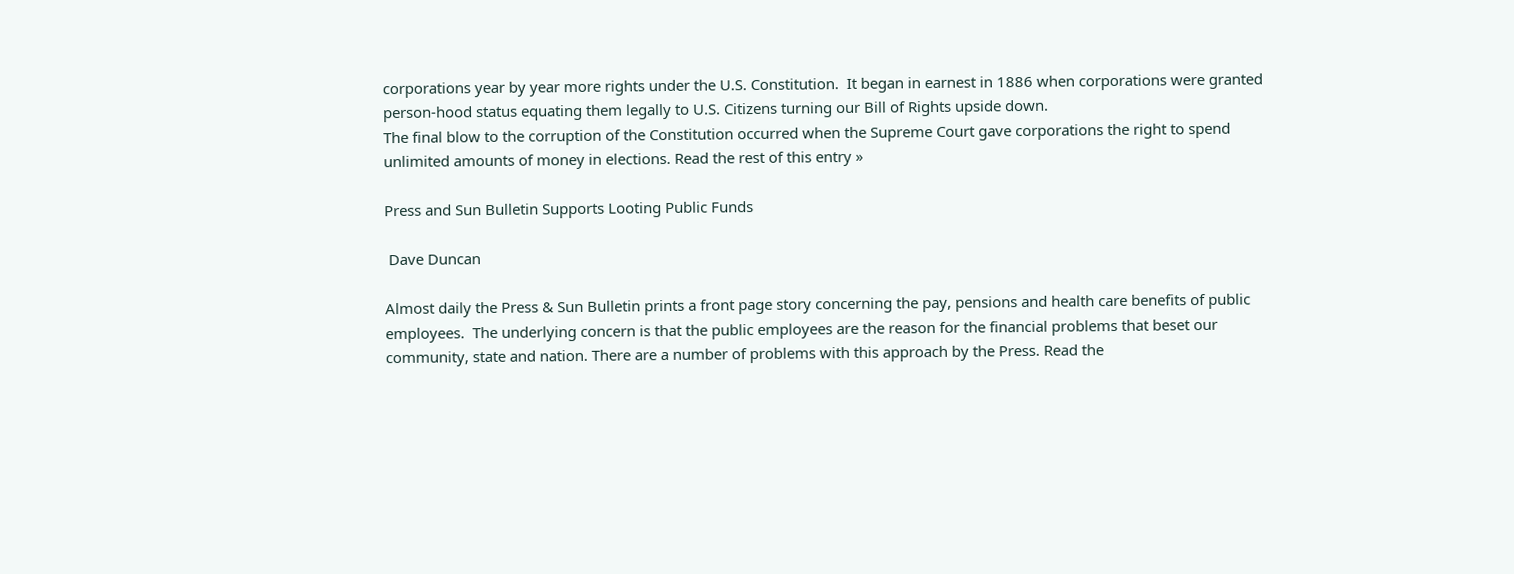corporations year by year more rights under the U.S. Constitution.  It began in earnest in 1886 when corporations were granted person-hood status equating them legally to U.S. Citizens turning our Bill of Rights upside down.
The final blow to the corruption of the Constitution occurred when the Supreme Court gave corporations the right to spend unlimited amounts of money in elections. Read the rest of this entry »

Press and Sun Bulletin Supports Looting Public Funds

 Dave Duncan

Almost daily the Press & Sun Bulletin prints a front page story concerning the pay, pensions and health care benefits of public employees.  The underlying concern is that the public employees are the reason for the financial problems that beset our community, state and nation. There are a number of problems with this approach by the Press. Read the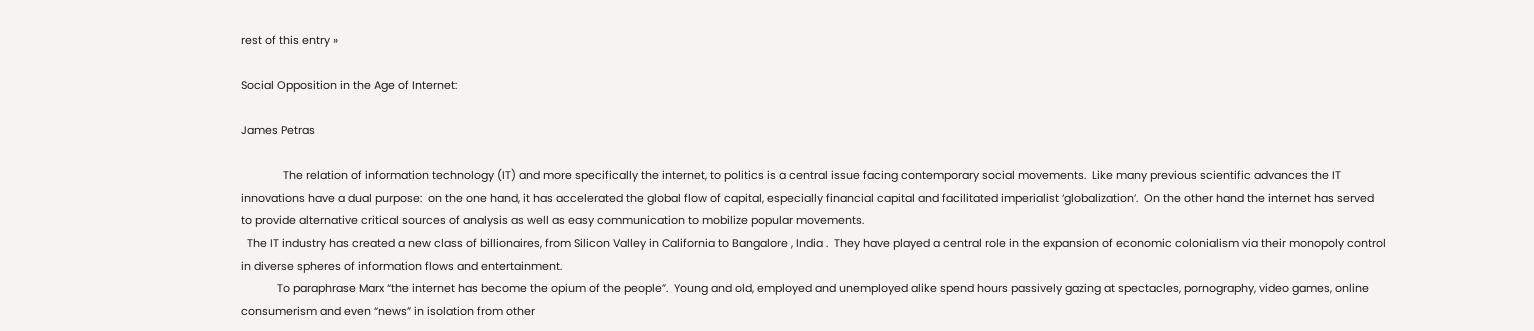rest of this entry »

Social Opposition in the Age of Internet:

James Petras

              The relation of information technology (IT) and more specifically the internet, to politics is a central issue facing contemporary social movements.  Like many previous scientific advances the IT innovations have a dual purpose:  on the one hand, it has accelerated the global flow of capital, especially financial capital and facilitated imperialist ‘globalization’.  On the other hand the internet has served to provide alternative critical sources of analysis as well as easy communication to mobilize popular movements.
  The IT industry has created a new class of billionaires, from Silicon Valley in California to Bangalore , India .  They have played a central role in the expansion of economic colonialism via their monopoly control in diverse spheres of information flows and entertainment.
            To paraphrase Marx “the internet has become the opium of the people”.  Young and old, employed and unemployed alike spend hours passively gazing at spectacles, pornography, video games, online consumerism and even “news” in isolation from other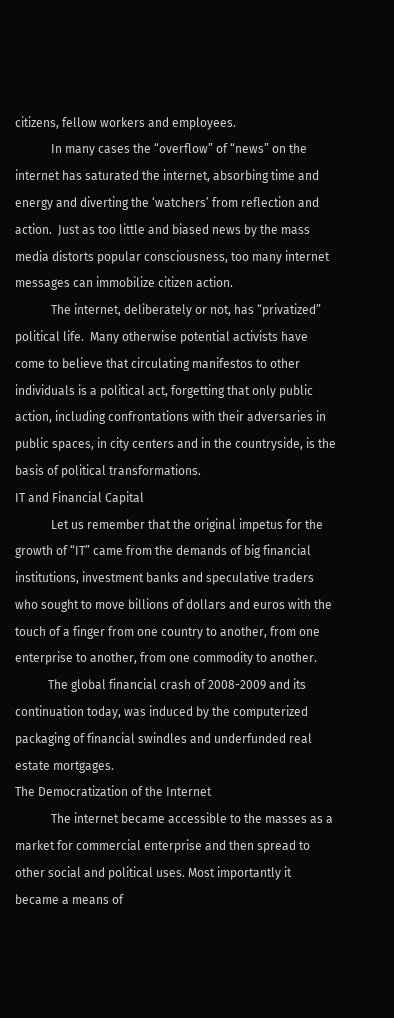citizens, fellow workers and employees.
            In many cases the “overflow” of “news” on the internet has saturated the internet, absorbing time and energy and diverting the ‘watchers’ from reflection and action.  Just as too little and biased news by the mass media distorts popular consciousness, too many internet messages can immobilize citizen action.
            The internet, deliberately or not, has “privatized” political life.  Many otherwise potential activists have come to believe that circulating manifestos to other individuals is a political act, forgetting that only public action, including confrontations with their adversaries in public spaces, in city centers and in the countryside, is the basis of political transformations.
IT and Financial Capital
            Let us remember that the original impetus for the growth of “IT” came from the demands of big financial institutions, investment banks and speculative traders who sought to move billions of dollars and euros with the touch of a finger from one country to another, from one enterprise to another, from one commodity to another.
           The global financial crash of 2008-2009 and its continuation today, was induced by the computerized packaging of financial swindles and underfunded real estate mortgages.
The Democratization of the Internet
            The internet became accessible to the masses as a market for commercial enterprise and then spread to other social and political uses. Most importantly it became a means of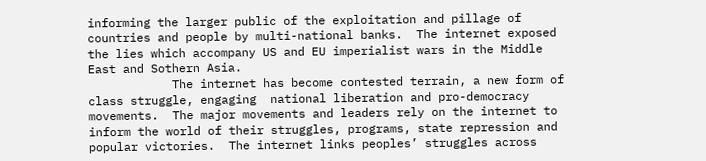informing the larger public of the exploitation and pillage of countries and people by multi-national banks.  The internet exposed the lies which accompany US and EU imperialist wars in the Middle East and Sothern Asia.
            The internet has become contested terrain, a new form of class struggle, engaging  national liberation and pro-democracy movements.  The major movements and leaders rely on the internet to inform the world of their struggles, programs, state repression and popular victories.  The internet links peoples’ struggles across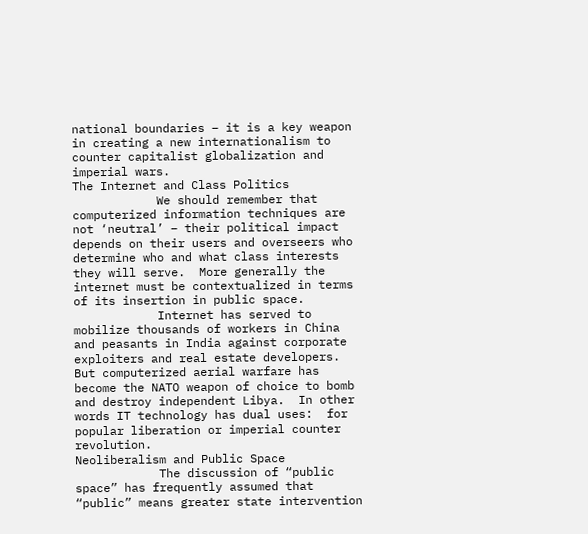national boundaries – it is a key weapon in creating a new internationalism to counter capitalist globalization and imperial wars.
The Internet and Class Politics
            We should remember that computerized information techniques are not ‘neutral’ – their political impact depends on their users and overseers who determine who and what class interests they will serve.  More generally the internet must be contextualized in terms of its insertion in public space.
            Internet has served to mobilize thousands of workers in China and peasants in India against corporate exploiters and real estate developers.  But computerized aerial warfare has become the NATO weapon of choice to bomb and destroy independent Libya.  In other words IT technology has dual uses:  for popular liberation or imperial counter revolution.
Neoliberalism and Public Space
            The discussion of “public space” has frequently assumed that “public” means greater state intervention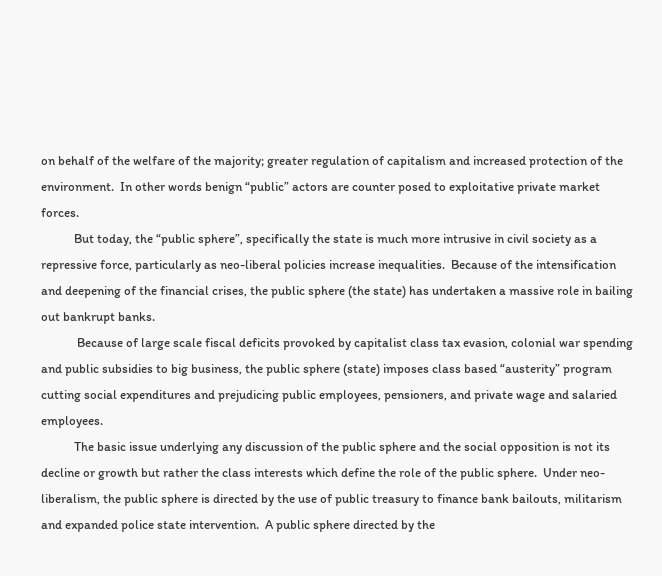on behalf of the welfare of the majority; greater regulation of capitalism and increased protection of the environment.  In other words benign “public” actors are counter posed to exploitative private market forces.
           But today, the “public sphere”, specifically the state is much more intrusive in civil society as a repressive force, particularly as neo-liberal policies increase inequalities.  Because of the intensification and deepening of the financial crises, the public sphere (the state) has undertaken a massive role in bailing out bankrupt banks.
            Because of large scale fiscal deficits provoked by capitalist class tax evasion, colonial war spending and public subsidies to big business, the public sphere (state) imposes class based “austerity” program cutting social expenditures and prejudicing public employees, pensioners, and private wage and salaried employees.
           The basic issue underlying any discussion of the public sphere and the social opposition is not its decline or growth but rather the class interests which define the role of the public sphere.  Under neo-liberalism, the public sphere is directed by the use of public treasury to finance bank bailouts, militarism and expanded police state intervention.  A public sphere directed by the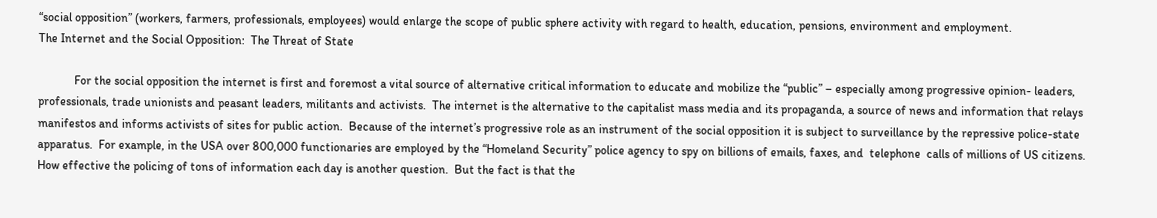“social opposition” (workers, farmers, professionals, employees) would enlarge the scope of public sphere activity with regard to health, education, pensions, environment and employment.
The Internet and the Social Opposition:  The Threat of State

            For the social opposition the internet is first and foremost a vital source of alternative critical information to educate and mobilize the “public” – especially among progressive opinion- leaders, professionals, trade unionists and peasant leaders, militants and activists.  The internet is the alternative to the capitalist mass media and its propaganda, a source of news and information that relays manifestos and informs activists of sites for public action.  Because of the internet’s progressive role as an instrument of the social opposition it is subject to surveillance by the repressive police-state apparatus.  For example, in the USA over 800,000 functionaries are employed by the “Homeland Security” police agency to spy on billions of emails, faxes, and  telephone  calls of millions of US citizens.  How effective the policing of tons of information each day is another question.  But the fact is that the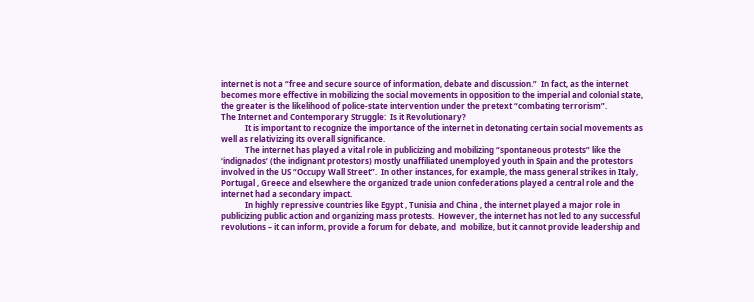internet is not a “free and secure source of information, debate and discussion.”  In fact, as the internet becomes more effective in mobilizing the social movements in opposition to the imperial and colonial state, the greater is the likelihood of police-state intervention under the pretext “combating terrorism”.
The Internet and Contemporary Struggle:  Is it Revolutionary?
            It is important to recognize the importance of the internet in detonating certain social movements as well as relativizing its overall significance.
            The internet has played a vital role in publicizing and mobilizing “spontaneous protests” like the ‘indignados’ (the indignant protestors) mostly unaffiliated unemployed youth in Spain and the protestors involved in the US “Occupy Wall Street”.  In other instances, for example, the mass general strikes in Italy, Portugal , Greece and elsewhere the organized trade union confederations played a central role and the internet had a secondary impact.
            In highly repressive countries like Egypt , Tunisia and China , the internet played a major role in publicizing public action and organizing mass protests.  However, the internet has not led to any successful revolutions – it can inform, provide a forum for debate, and  mobilize, but it cannot provide leadership and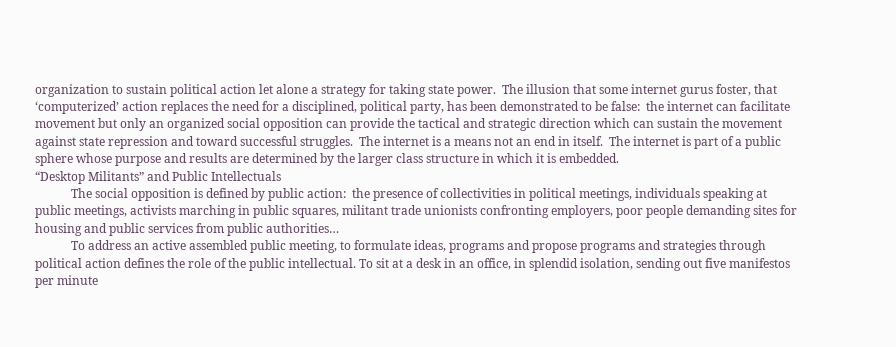organization to sustain political action let alone a strategy for taking state power.  The illusion that some internet gurus foster, that ‘computerized’ action replaces the need for a disciplined, political party, has been demonstrated to be false:  the internet can facilitate movement but only an organized social opposition can provide the tactical and strategic direction which can sustain the movement against state repression and toward successful struggles.  The internet is a means not an end in itself.  The internet is part of a public sphere whose purpose and results are determined by the larger class structure in which it is embedded.
“Desktop Militants” and Public Intellectuals
            The social opposition is defined by public action:  the presence of collectivities in political meetings, individuals speaking at public meetings, activists marching in public squares, militant trade unionists confronting employers, poor people demanding sites for housing and public services from public authorities…
            To address an active assembled public meeting, to formulate ideas, programs and propose programs and strategies through political action defines the role of the public intellectual. To sit at a desk in an office, in splendid isolation, sending out five manifestos per minute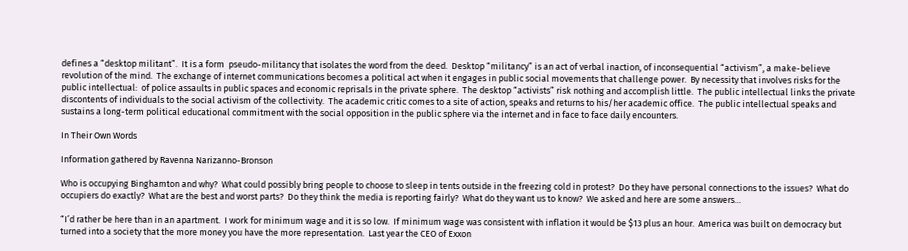defines a “desktop militant”.  It is a form  pseudo-militancy that isolates the word from the deed.  Desktop “militancy” is an act of verbal inaction, of inconsequential “activism”, a make-believe revolution of the mind.  The exchange of internet communications becomes a political act when it engages in public social movements that challenge power.  By necessity that involves risks for the public intellectual:  of police assaults in public spaces and economic reprisals in the private sphere.  The desktop “activists” risk nothing and accomplish little.  The public intellectual links the private discontents of individuals to the social activism of the collectivity.  The academic critic comes to a site of action, speaks and returns to his/her academic office.  The public intellectual speaks and sustains a long-term political educational commitment with the social opposition in the public sphere via the internet and in face to face daily encounters.

In Their Own Words

Information gathered by Ravenna Narizanno-Bronson

Who is occupying Binghamton and why?  What could possibly bring people to choose to sleep in tents outside in the freezing cold in protest?  Do they have personal connections to the issues?  What do occupiers do exactly?  What are the best and worst parts?  Do they think the media is reporting fairly?  What do they want us to know?  We asked and here are some answers…

“I’d rather be here than in an apartment.  I work for minimum wage and it is so low.  If minimum wage was consistent with inflation it would be $13 plus an hour.  America was built on democracy but turned into a society that the more money you have the more representation.  Last year the CEO of Exxon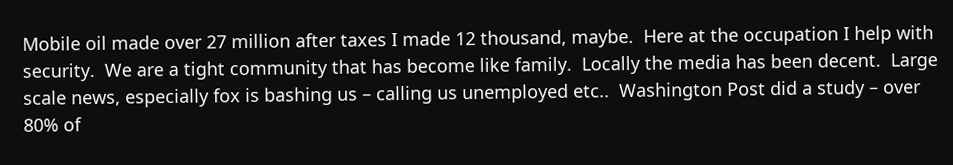Mobile oil made over 27 million after taxes I made 12 thousand, maybe.  Here at the occupation I help with security.  We are a tight community that has become like family.  Locally the media has been decent.  Large scale news, especially fox is bashing us – calling us unemployed etc..  Washington Post did a study – over 80% of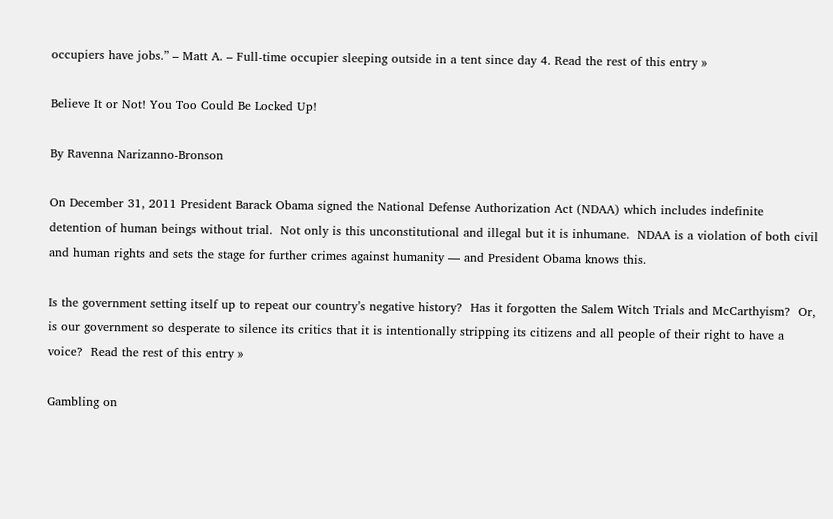occupiers have jobs.” – Matt A. – Full-time occupier sleeping outside in a tent since day 4. Read the rest of this entry »

Believe It or Not! You Too Could Be Locked Up!

By Ravenna Narizanno-Bronson

On December 31, 2011 President Barack Obama signed the National Defense Authorization Act (NDAA) which includes indefinite detention of human beings without trial.  Not only is this unconstitutional and illegal but it is inhumane.  NDAA is a violation of both civil and human rights and sets the stage for further crimes against humanity — and President Obama knows this.

Is the government setting itself up to repeat our country’s negative history?  Has it forgotten the Salem Witch Trials and McCarthyism?  Or, is our government so desperate to silence its critics that it is intentionally stripping its citizens and all people of their right to have a voice?  Read the rest of this entry »

Gambling on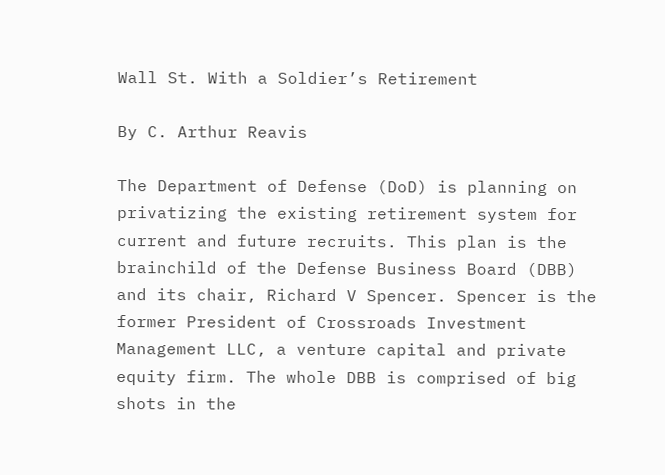Wall St. With a Soldier’s Retirement

By C. Arthur Reavis

The Department of Defense (DoD) is planning on privatizing the existing retirement system for current and future recruits. This plan is the brainchild of the Defense Business Board (DBB) and its chair, Richard V Spencer. Spencer is the former President of Crossroads Investment Management LLC, a venture capital and private equity firm. The whole DBB is comprised of big shots in the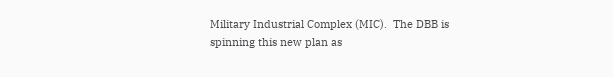Military Industrial Complex (MIC).  The DBB is spinning this new plan as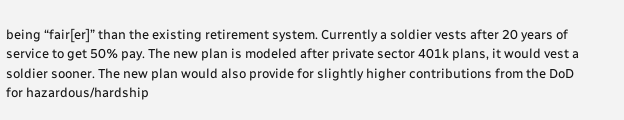being “fair[er]” than the existing retirement system. Currently a soldier vests after 20 years of service to get 50% pay. The new plan is modeled after private sector 401k plans, it would vest a soldier sooner. The new plan would also provide for slightly higher contributions from the DoD for hazardous/hardship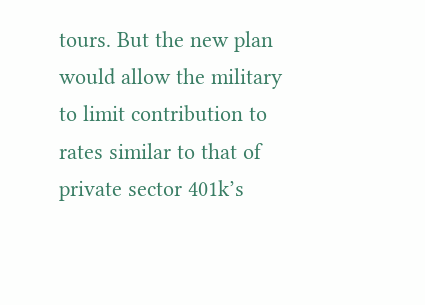tours. But the new plan would allow the military to limit contribution to rates similar to that of private sector 401k’s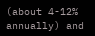(about 4-12% annually) and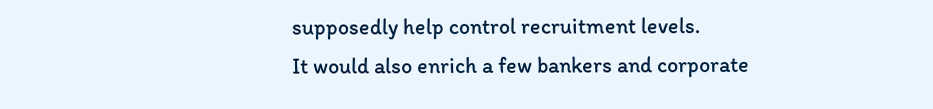supposedly help control recruitment levels.
It would also enrich a few bankers and corporate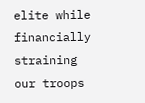elite while financially straining our troops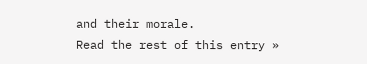and their morale.
Read the rest of this entry »